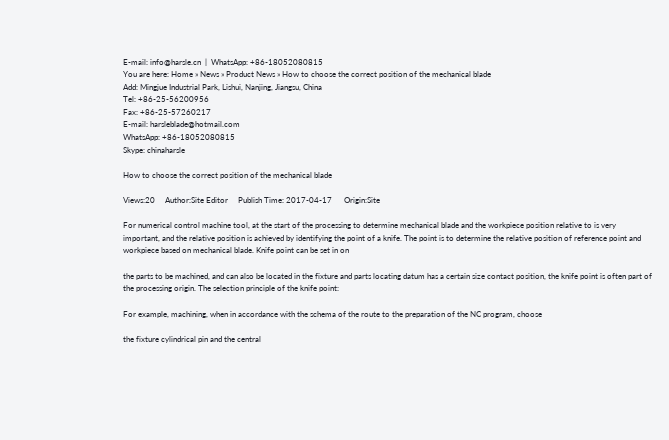E-mail: info@harsle.cn  |  WhatsApp: +86-18052080815
You are here: Home » News » Product News » How to choose the correct position of the mechanical blade
Add: Mingjue Industrial Park, Lishui, Nanjing, Jiangsu, China
Tel: +86-25-56200956
Fax: +86-25-57260217
E-mail: harsleblade@hotmail.com
WhatsApp: +86-18052080815
Skype: chinaharsle

How to choose the correct position of the mechanical blade

Views:20     Author:Site Editor     Publish Time: 2017-04-17      Origin:Site

For numerical control machine tool, at the start of the processing to determine mechanical blade and the workpiece position relative to is very important, and the relative position is achieved by identifying the point of a knife. The point is to determine the relative position of reference point and workpiece based on mechanical blade. Knife point can be set in on

the parts to be machined, and can also be located in the fixture and parts locating datum has a certain size contact position, the knife point is often part of the processing origin. The selection principle of the knife point:

For example, machining, when in accordance with the schema of the route to the preparation of the NC program, choose

the fixture cylindrical pin and the central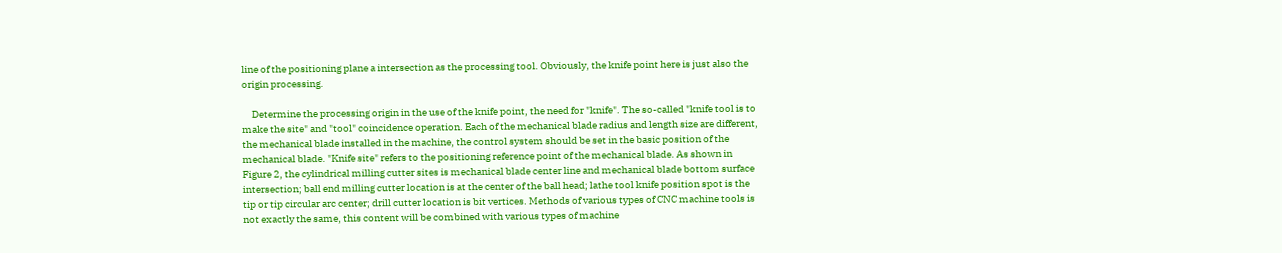line of the positioning plane a intersection as the processing tool. Obviously, the knife point here is just also the origin processing.

     Determine the processing origin in the use of the knife point, the need for "knife". The so-called "knife tool is to make the site" and "tool" coincidence operation. Each of the mechanical blade radius and length size are different, the mechanical blade installed in the machine, the control system should be set in the basic position of the mechanical blade. "Knife site" refers to the positioning reference point of the mechanical blade. As shown in Figure 2, the cylindrical milling cutter sites is mechanical blade center line and mechanical blade bottom surface intersection; ball end milling cutter location is at the center of the ball head; lathe tool knife position spot is the tip or tip circular arc center; drill cutter location is bit vertices. Methods of various types of CNC machine tools is not exactly the same, this content will be combined with various types of machine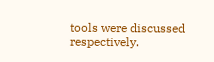tools were discussed respectively.